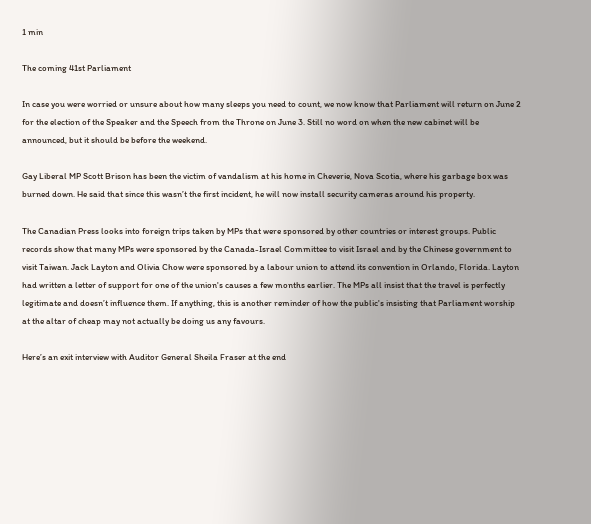1 min

The coming 41st Parliament

In case you were worried or unsure about how many sleeps you need to count, we now know that Parliament will return on June 2 for the election of the Speaker and the Speech from the Throne on June 3. Still no word on when the new cabinet will be announced, but it should be before the weekend.

Gay Liberal MP Scott Brison has been the victim of vandalism at his home in Cheverie, Nova Scotia, where his garbage box was burned down. He said that since this wasn’t the first incident, he will now install security cameras around his property.

The Canadian Press looks into foreign trips taken by MPs that were sponsored by other countries or interest groups. Public records show that many MPs were sponsored by the Canada-Israel Committee to visit Israel and by the Chinese government to visit Taiwan. Jack Layton and Olivia Chow were sponsored by a labour union to attend its convention in Orlando, Florida. Layton had written a letter of support for one of the union's causes a few months earlier. The MPs all insist that the travel is perfectly legitimate and doesn’t influence them. If anything, this is another reminder of how the public's insisting that Parliament worship at the altar of cheap may not actually be doing us any favours.

Here’s an exit interview with Auditor General Sheila Fraser at the end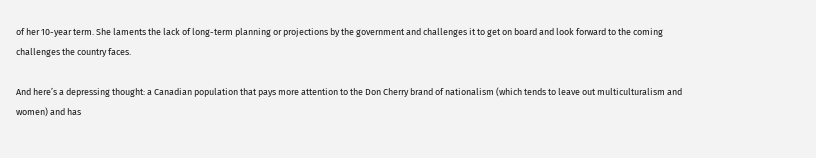of her 10-year term. She laments the lack of long-term planning or projections by the government and challenges it to get on board and look forward to the coming challenges the country faces.

And here’s a depressing thought: a Canadian population that pays more attention to the Don Cherry brand of nationalism (which tends to leave out multiculturalism and women) and has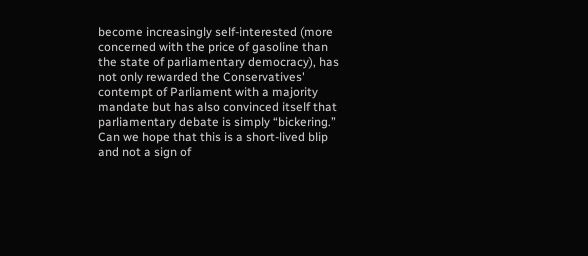become increasingly self-interested (more concerned with the price of gasoline than the state of parliamentary democracy), has not only rewarded the Conservatives' contempt of Parliament with a majority mandate but has also convinced itself that parliamentary debate is simply “bickering.” Can we hope that this is a short-lived blip and not a sign of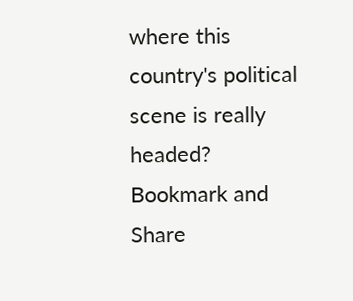where this country's political scene is really headed?
Bookmark and Share